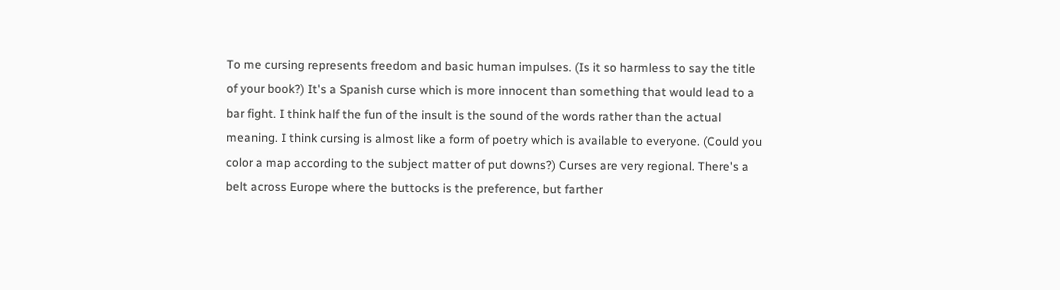To me cursing represents freedom and basic human impulses. (Is it so harmless to say the title of your book?) It's a Spanish curse which is more innocent than something that would lead to a bar fight. I think half the fun of the insult is the sound of the words rather than the actual meaning. I think cursing is almost like a form of poetry which is available to everyone. (Could you color a map according to the subject matter of put downs?) Curses are very regional. There's a belt across Europe where the buttocks is the preference, but farther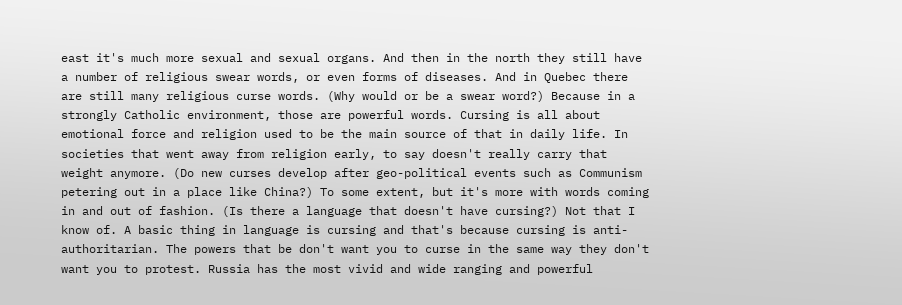east it's much more sexual and sexual organs. And then in the north they still have a number of religious swear words, or even forms of diseases. And in Quebec there are still many religious curse words. (Why would or be a swear word?) Because in a strongly Catholic environment, those are powerful words. Cursing is all about emotional force and religion used to be the main source of that in daily life. In societies that went away from religion early, to say doesn't really carry that weight anymore. (Do new curses develop after geo-political events such as Communism petering out in a place like China?) To some extent, but it's more with words coming in and out of fashion. (Is there a language that doesn't have cursing?) Not that I know of. A basic thing in language is cursing and that's because cursing is anti-authoritarian. The powers that be don't want you to curse in the same way they don't want you to protest. Russia has the most vivid and wide ranging and powerful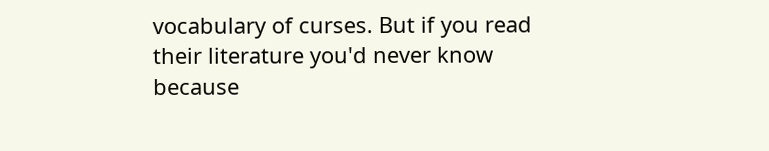vocabulary of curses. But if you read their literature you'd never know because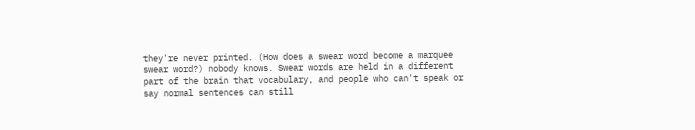they're never printed. (How does a swear word become a marquee swear word?) nobody knows. Swear words are held in a different part of the brain that vocabulary, and people who can't speak or say normal sentences can still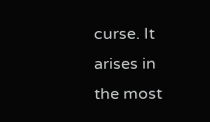curse. It arises in the most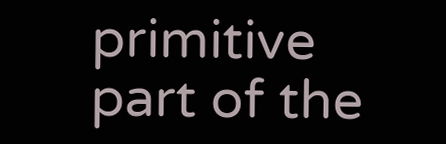primitive part of the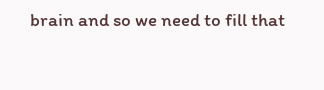brain and so we need to fill that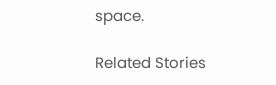space.

Related Stories